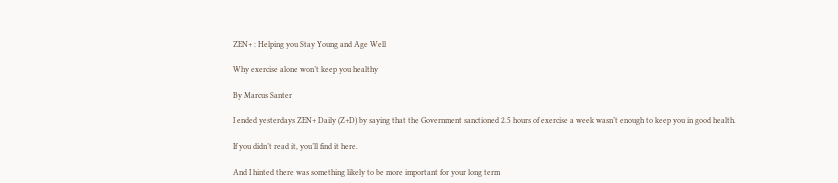ZEN+ : Helping you Stay Young and Age Well

Why exercise alone won’t keep you healthy

By Marcus Santer

I ended yesterdays ZEN+ Daily (Z+D) by saying that the Government sanctioned 2.5 hours of exercise a week wasn’t enough to keep you in good health.

If you didn’t read it, you’ll find it here.

And I hinted there was something likely to be more important for your long term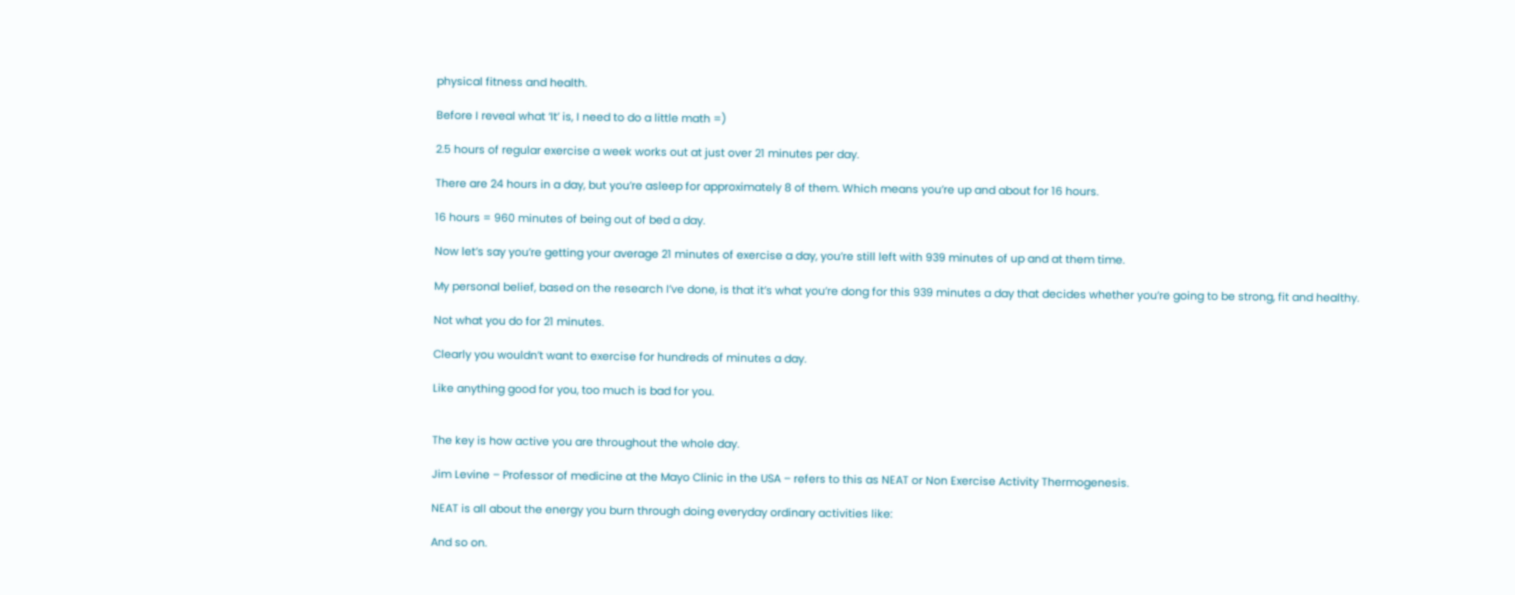physical fitness and health.

Before I reveal what ‘It’ is, I need to do a little math =)

2.5 hours of regular exercise a week works out at just over 21 minutes per day.

There are 24 hours in a day, but you’re asleep for approximately 8 of them. Which means you’re up and about for 16 hours.

16 hours = 960 minutes of being out of bed a day.

Now let’s say you’re getting your average 21 minutes of exercise a day, you’re still left with 939 minutes of up and at them time.

My personal belief, based on the research I’ve done, is that it’s what you’re dong for this 939 minutes a day that decides whether you’re going to be strong, fit and healthy.

Not what you do for 21 minutes.

Clearly you wouldn’t want to exercise for hundreds of minutes a day.

Like anything good for you, too much is bad for you.


The key is how active you are throughout the whole day.

Jim Levine – Professor of medicine at the Mayo Clinic in the USA – refers to this as NEAT or Non Exercise Activity Thermogenesis.

NEAT is all about the energy you burn through doing everyday ordinary activities like:

And so on.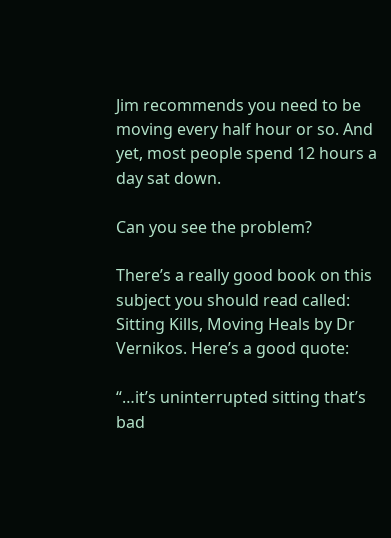Jim recommends you need to be moving every half hour or so. And yet, most people spend 12 hours a day sat down.

Can you see the problem?

There’s a really good book on this subject you should read called: Sitting Kills, Moving Heals by Dr Vernikos. Here’s a good quote:

“…it’s uninterrupted sitting that’s bad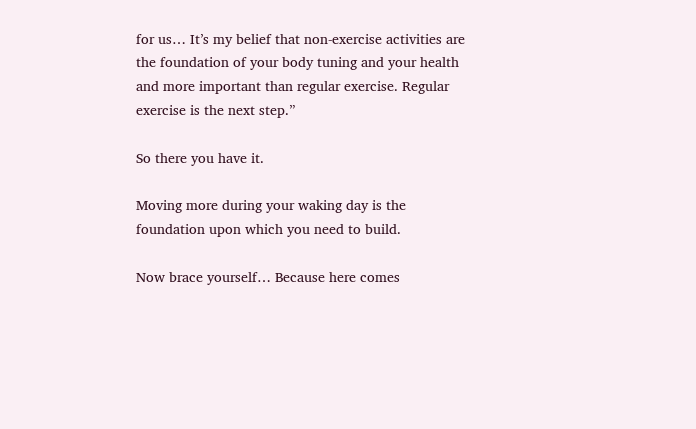for us… It’s my belief that non-exercise activities are the foundation of your body tuning and your health and more important than regular exercise. Regular exercise is the next step.”

So there you have it.

Moving more during your waking day is the foundation upon which you need to build.

Now brace yourself… Because here comes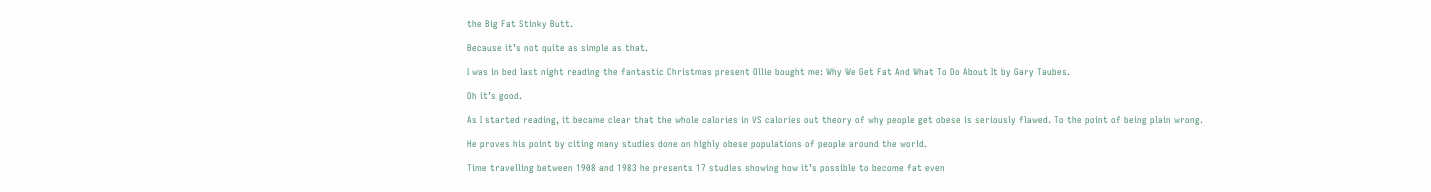the Big Fat Stinky Butt.

Because it’s not quite as simple as that.

I was in bed last night reading the fantastic Christmas present Ollie bought me: Why We Get Fat And What To Do About It by Gary Taubes.

Oh it’s good.

As I started reading, it became clear that the whole calories in VS calories out theory of why people get obese is seriously flawed. To the point of being plain wrong.

He proves his point by citing many studies done on highly obese populations of people around the world.

Time travelling between 1908 and 1983 he presents 17 studies showing how it’s possible to become fat even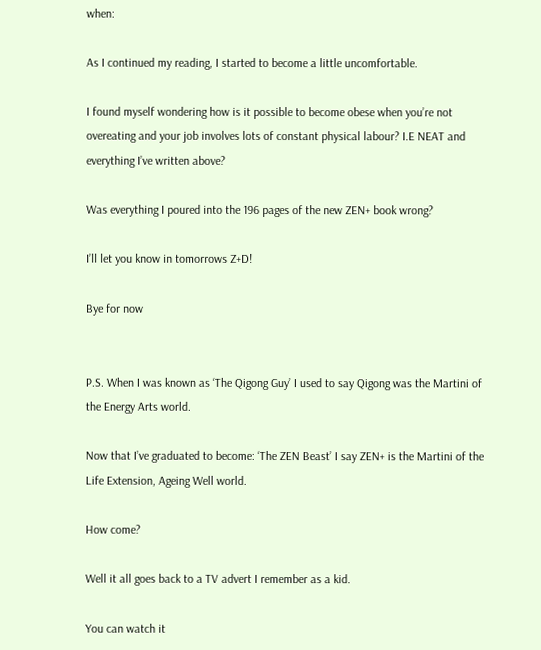when:

As I continued my reading, I started to become a little uncomfortable.

I found myself wondering how is it possible to become obese when you’re not overeating and your job involves lots of constant physical labour? I.E NEAT and everything I’ve written above?

Was everything I poured into the 196 pages of the new ZEN+ book wrong?

I’ll let you know in tomorrows Z+D!

Bye for now


P.S. When I was known as ‘The Qigong Guy’ I used to say Qigong was the Martini of the Energy Arts world.

Now that I’ve graduated to become: ‘The ZEN Beast’ I say ZEN+ is the Martini of the Life Extension, Ageing Well world.

How come?

Well it all goes back to a TV advert I remember as a kid.

You can watch it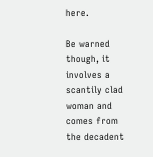here.

Be warned though, it involves a scantily clad woman and comes from the decadent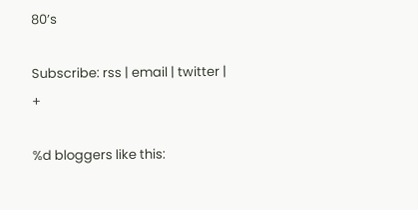80’s

Subscribe: rss | email | twitter | +

%d bloggers like this: